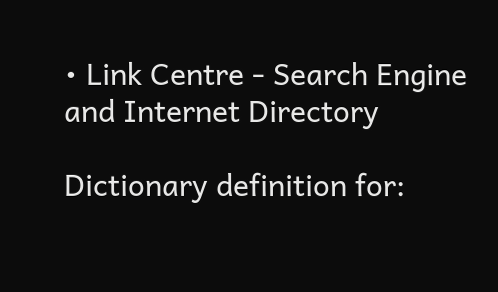• Link Centre - Search Engine and Internet Directory

Dictionary definition for: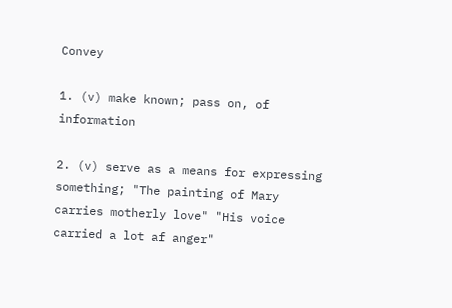Convey

1. (v) make known; pass on, of information

2. (v) serve as a means for expressing something; "The painting of Mary carries motherly love" "His voice carried a lot af anger"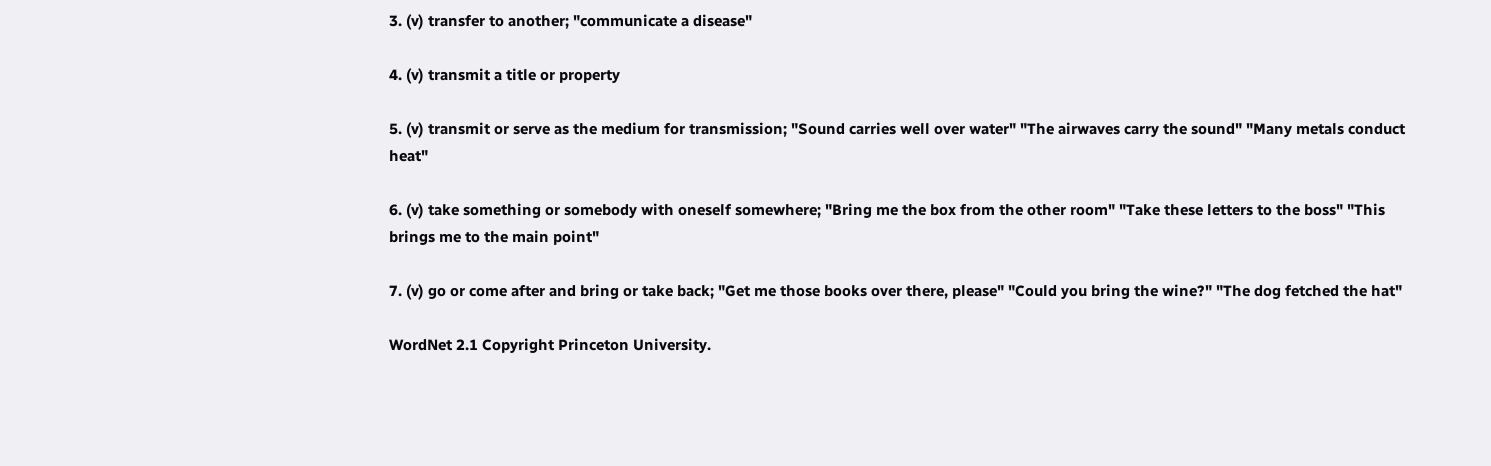3. (v) transfer to another; "communicate a disease"

4. (v) transmit a title or property

5. (v) transmit or serve as the medium for transmission; "Sound carries well over water" "The airwaves carry the sound" "Many metals conduct heat"

6. (v) take something or somebody with oneself somewhere; "Bring me the box from the other room" "Take these letters to the boss" "This brings me to the main point"

7. (v) go or come after and bring or take back; "Get me those books over there, please" "Could you bring the wine?" "The dog fetched the hat"

WordNet 2.1 Copyright Princeton University.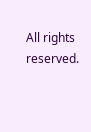All rights reserved.